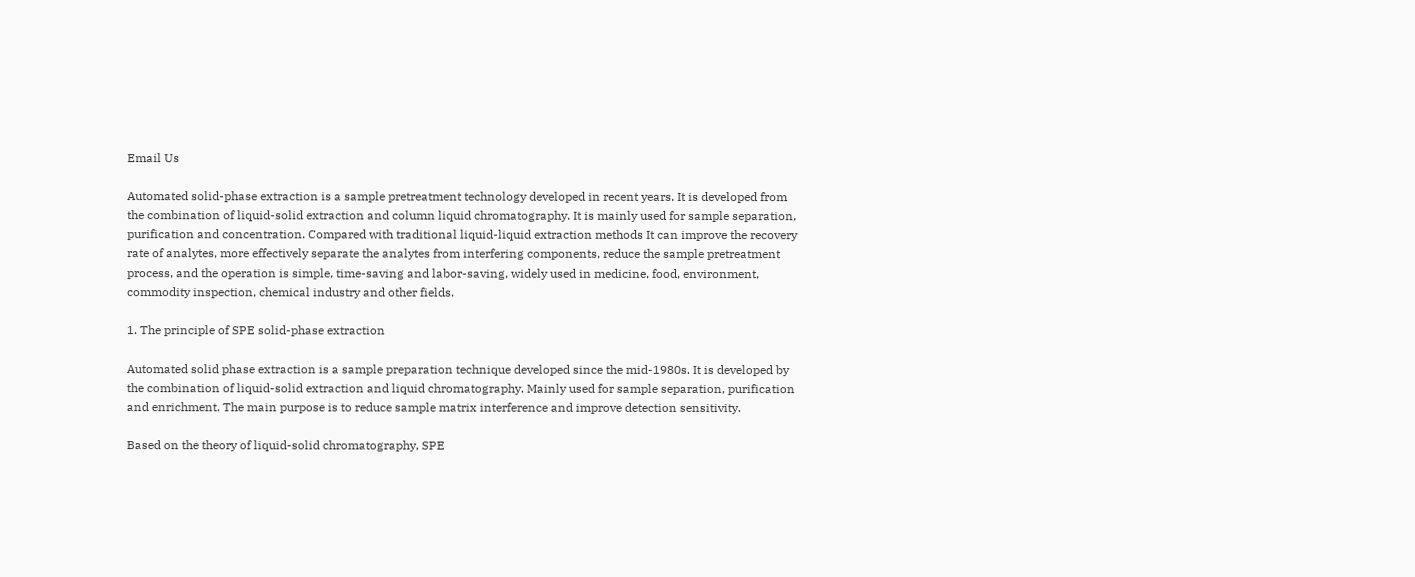Email Us

Automated solid-phase extraction is a sample pretreatment technology developed in recent years. It is developed from the combination of liquid-solid extraction and column liquid chromatography. It is mainly used for sample separation, purification and concentration. Compared with traditional liquid-liquid extraction methods It can improve the recovery rate of analytes, more effectively separate the analytes from interfering components, reduce the sample pretreatment process, and the operation is simple, time-saving and labor-saving, widely used in medicine, food, environment, commodity inspection, chemical industry and other fields.

1. The principle of SPE solid-phase extraction

Automated solid phase extraction is a sample preparation technique developed since the mid-1980s. It is developed by the combination of liquid-solid extraction and liquid chromatography. Mainly used for sample separation, purification and enrichment. The main purpose is to reduce sample matrix interference and improve detection sensitivity.

Based on the theory of liquid-solid chromatography, SPE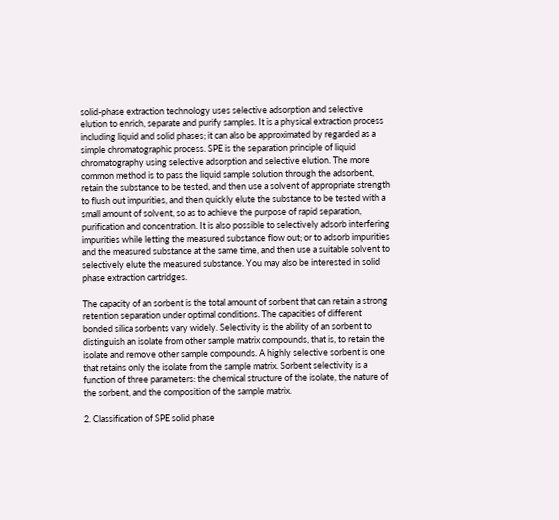solid-phase extraction technology uses selective adsorption and selective elution to enrich, separate and purify samples. It is a physical extraction process including liquid and solid phases; it can also be approximated by regarded as a simple chromatographic process. SPE is the separation principle of liquid chromatography using selective adsorption and selective elution. The more common method is to pass the liquid sample solution through the adsorbent, retain the substance to be tested, and then use a solvent of appropriate strength to flush out impurities, and then quickly elute the substance to be tested with a small amount of solvent, so as to achieve the purpose of rapid separation, purification and concentration. It is also possible to selectively adsorb interfering impurities while letting the measured substance flow out; or to adsorb impurities and the measured substance at the same time, and then use a suitable solvent to selectively elute the measured substance. You may also be interested in solid phase extraction cartridges.

The capacity of an sorbent is the total amount of sorbent that can retain a strong retention separation under optimal conditions. The capacities of different bonded silica sorbents vary widely. Selectivity is the ability of an sorbent to distinguish an isolate from other sample matrix compounds, that is, to retain the isolate and remove other sample compounds. A highly selective sorbent is one that retains only the isolate from the sample matrix. Sorbent selectivity is a function of three parameters: the chemical structure of the isolate, the nature of the sorbent, and the composition of the sample matrix.

2. Classification of SPE solid phase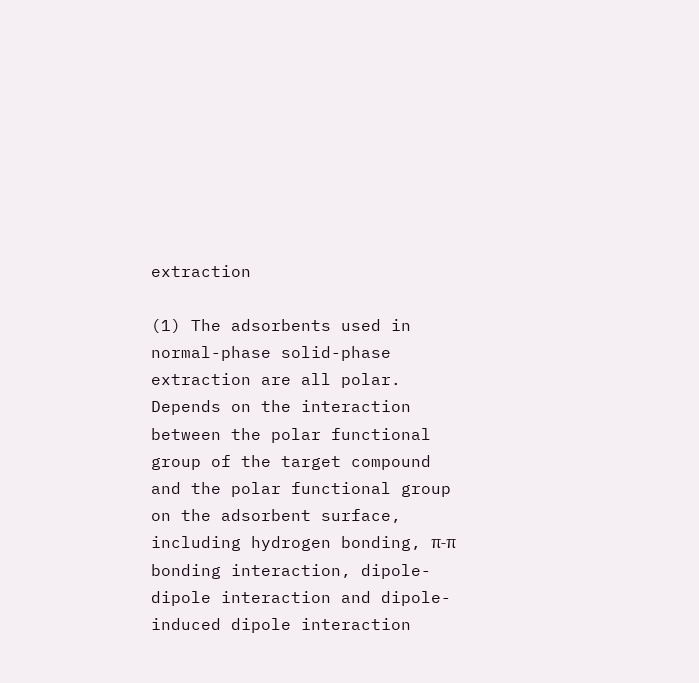extraction

(1) The adsorbents used in normal-phase solid-phase extraction are all polar. Depends on the interaction between the polar functional group of the target compound and the polar functional group on the adsorbent surface, including hydrogen bonding, π-π bonding interaction, dipole-dipole interaction and dipole-induced dipole interaction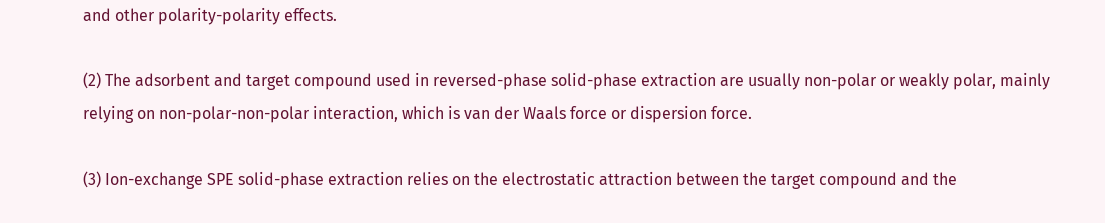and other polarity-polarity effects.

(2) The adsorbent and target compound used in reversed-phase solid-phase extraction are usually non-polar or weakly polar, mainly relying on non-polar-non-polar interaction, which is van der Waals force or dispersion force.

(3) Ion-exchange SPE solid-phase extraction relies on the electrostatic attraction between the target compound and the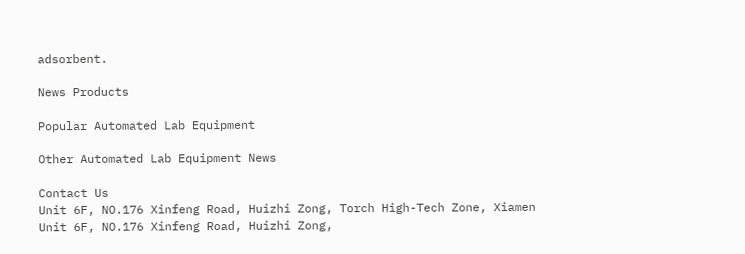adsorbent.

News Products

Popular Automated Lab Equipment

Other Automated Lab Equipment News

Contact Us
Unit 6F, NO.176 Xinfeng Road, Huizhi Zong, Torch High-Tech Zone, Xiamen
Unit 6F, NO.176 Xinfeng Road, Huizhi Zong,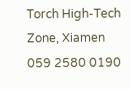Torch High-Tech Zone, Xiamen
059 2580 0190